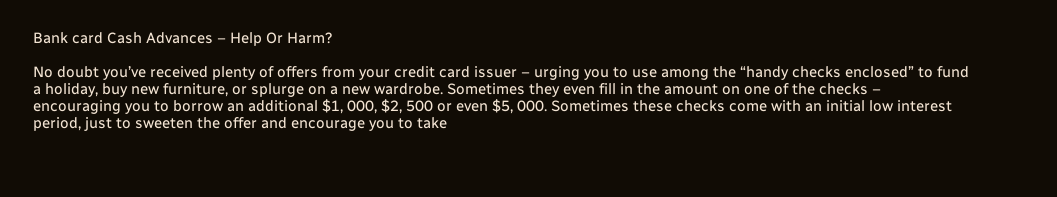Bank card Cash Advances – Help Or Harm?

No doubt you’ve received plenty of offers from your credit card issuer – urging you to use among the “handy checks enclosed” to fund a holiday, buy new furniture, or splurge on a new wardrobe. Sometimes they even fill in the amount on one of the checks – encouraging you to borrow an additional $1, 000, $2, 500 or even $5, 000. Sometimes these checks come with an initial low interest period, just to sweeten the offer and encourage you to take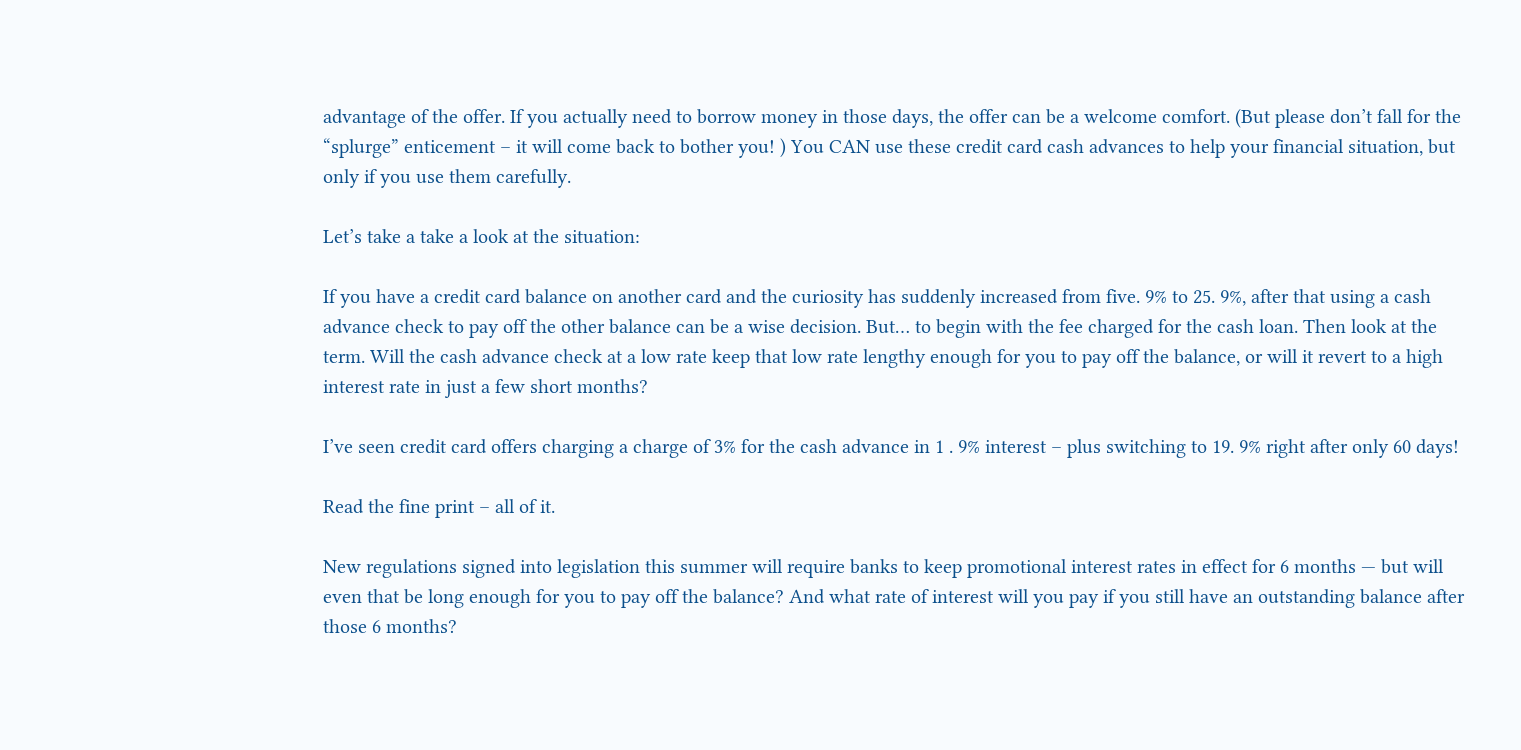advantage of the offer. If you actually need to borrow money in those days, the offer can be a welcome comfort. (But please don’t fall for the “splurge” enticement – it will come back to bother you! ) You CAN use these credit card cash advances to help your financial situation, but only if you use them carefully.

Let’s take a take a look at the situation:

If you have a credit card balance on another card and the curiosity has suddenly increased from five. 9% to 25. 9%, after that using a cash advance check to pay off the other balance can be a wise decision. But… to begin with the fee charged for the cash loan. Then look at the term. Will the cash advance check at a low rate keep that low rate lengthy enough for you to pay off the balance, or will it revert to a high interest rate in just a few short months?

I’ve seen credit card offers charging a charge of 3% for the cash advance in 1 . 9% interest – plus switching to 19. 9% right after only 60 days!

Read the fine print – all of it.

New regulations signed into legislation this summer will require banks to keep promotional interest rates in effect for 6 months — but will even that be long enough for you to pay off the balance? And what rate of interest will you pay if you still have an outstanding balance after those 6 months?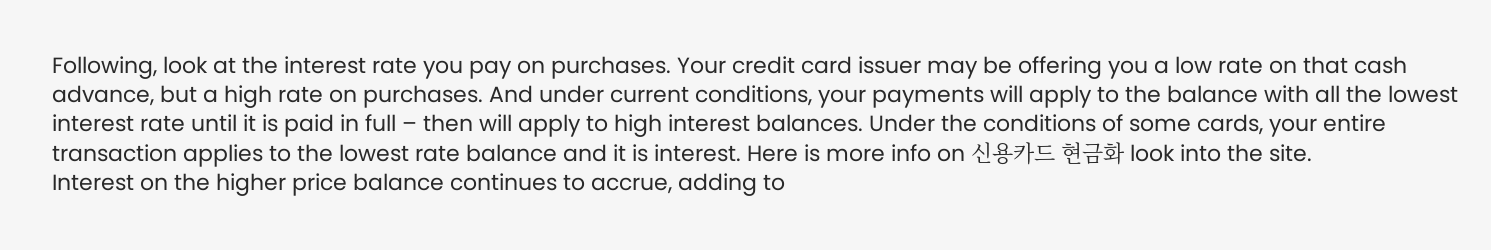Following, look at the interest rate you pay on purchases. Your credit card issuer may be offering you a low rate on that cash advance, but a high rate on purchases. And under current conditions, your payments will apply to the balance with all the lowest interest rate until it is paid in full – then will apply to high interest balances. Under the conditions of some cards, your entire transaction applies to the lowest rate balance and it is interest. Here is more info on 신용카드 현금화 look into the site.
Interest on the higher price balance continues to accrue, adding to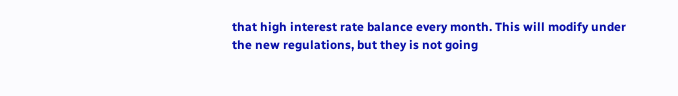that high interest rate balance every month. This will modify under the new regulations, but they is not going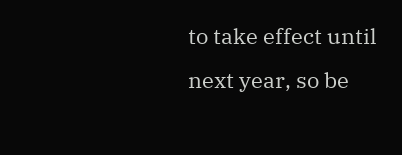to take effect until next year, so be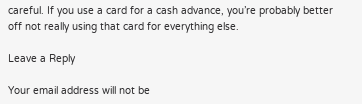careful. If you use a card for a cash advance, you’re probably better off not really using that card for everything else.

Leave a Reply

Your email address will not be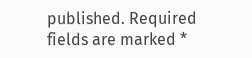published. Required fields are marked *